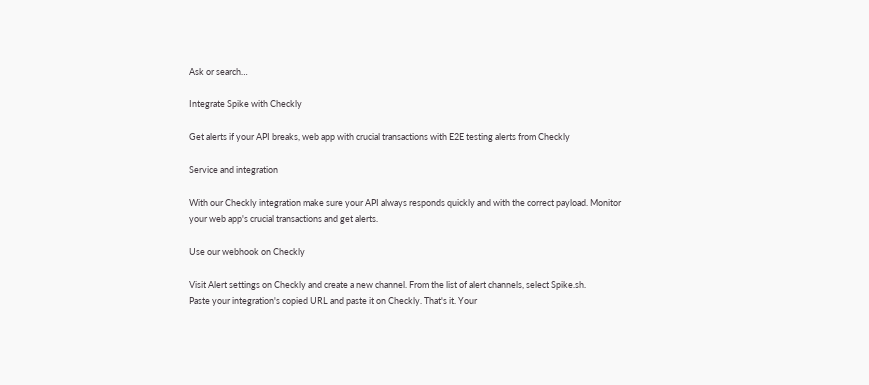Ask or search…

Integrate Spike with Checkly

Get alerts if your API breaks, web app with crucial transactions with E2E testing alerts from Checkly

Service and integration

With our Checkly integration make sure your API always responds quickly and with the correct payload. Monitor your web app's crucial transactions and get alerts.

Use our webhook on Checkly

Visit Alert settings on Checkly and create a new channel. From the list of alert channels, select Spike.sh.
Paste your integration's copied URL and paste it on Checkly. That's it. Your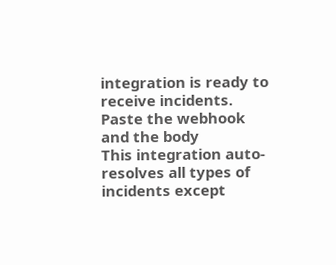integration is ready to receive incidents.
Paste the webhook and the body
This integration auto-resolves all types of incidents except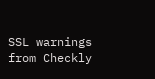SSL warnings from Checkly